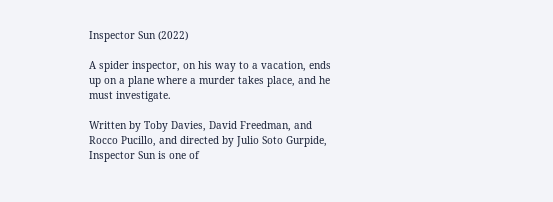Inspector Sun (2022)

A spider inspector, on his way to a vacation, ends up on a plane where a murder takes place, and he must investigate.

Written by Toby Davies, David Freedman, and Rocco Pucillo, and directed by Julio Soto Gurpide, Inspector Sun is one of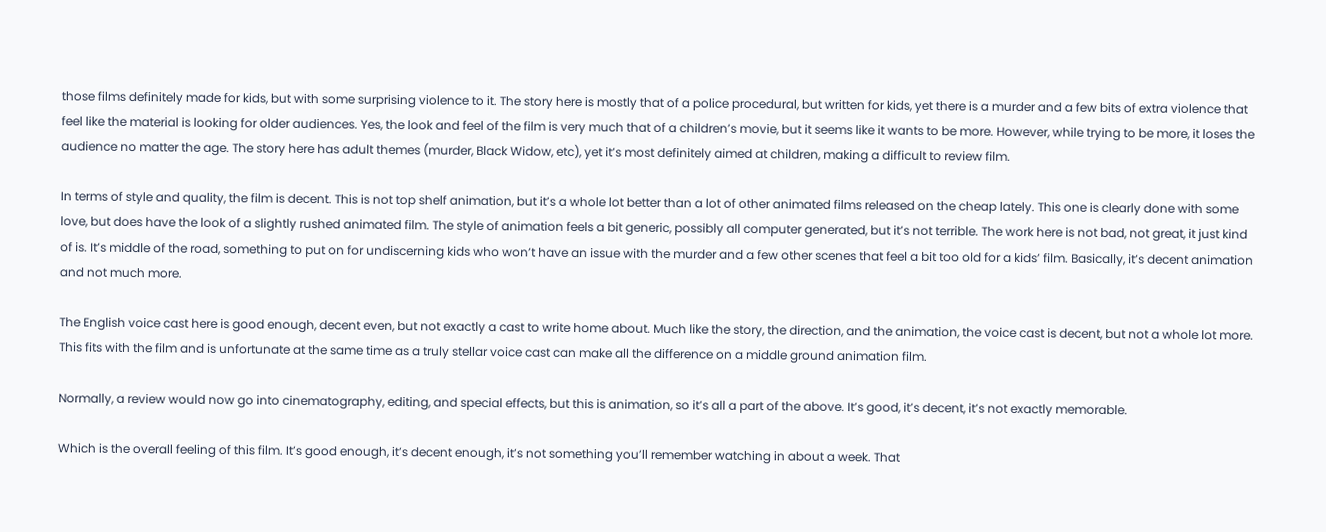those films definitely made for kids, but with some surprising violence to it. The story here is mostly that of a police procedural, but written for kids, yet there is a murder and a few bits of extra violence that feel like the material is looking for older audiences. Yes, the look and feel of the film is very much that of a children’s movie, but it seems like it wants to be more. However, while trying to be more, it loses the audience no matter the age. The story here has adult themes (murder, Black Widow, etc), yet it’s most definitely aimed at children, making a difficult to review film.

In terms of style and quality, the film is decent. This is not top shelf animation, but it’s a whole lot better than a lot of other animated films released on the cheap lately. This one is clearly done with some love, but does have the look of a slightly rushed animated film. The style of animation feels a bit generic, possibly all computer generated, but it’s not terrible. The work here is not bad, not great, it just kind of is. It’s middle of the road, something to put on for undiscerning kids who won’t have an issue with the murder and a few other scenes that feel a bit too old for a kids’ film. Basically, it’s decent animation and not much more.

The English voice cast here is good enough, decent even, but not exactly a cast to write home about. Much like the story, the direction, and the animation, the voice cast is decent, but not a whole lot more. This fits with the film and is unfortunate at the same time as a truly stellar voice cast can make all the difference on a middle ground animation film.

Normally, a review would now go into cinematography, editing, and special effects, but this is animation, so it’s all a part of the above. It’s good, it’s decent, it’s not exactly memorable.

Which is the overall feeling of this film. It’s good enough, it’s decent enough, it’s not something you’ll remember watching in about a week. That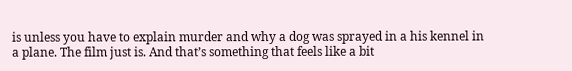is unless you have to explain murder and why a dog was sprayed in a his kennel in a plane. The film just is. And that’s something that feels like a bit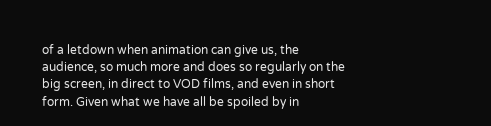of a letdown when animation can give us, the audience, so much more and does so regularly on the big screen, in direct to VOD films, and even in short form. Given what we have all be spoiled by in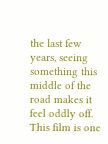the last few years, seeing something this middle of the road makes it feel oddly off. This film is one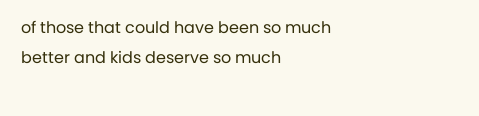of those that could have been so much better and kids deserve so much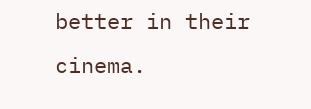better in their cinema.